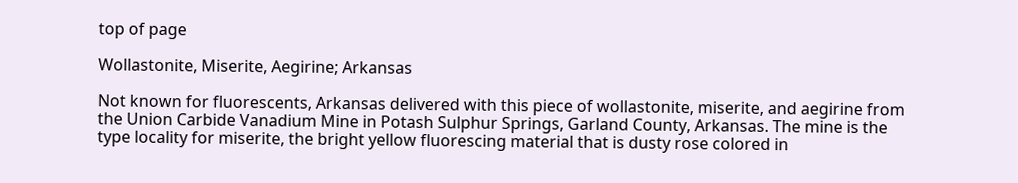top of page

Wollastonite, Miserite, Aegirine; Arkansas

Not known for fluorescents, Arkansas delivered with this piece of wollastonite, miserite, and aegirine from the Union Carbide Vanadium Mine in Potash Sulphur Springs, Garland County, Arkansas. The mine is the type locality for miserite, the bright yellow fluorescing material that is dusty rose colored in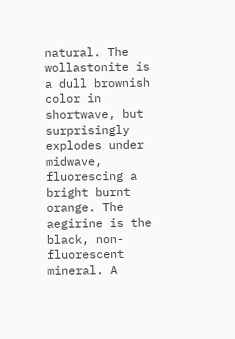natural. The wollastonite is a dull brownish color in shortwave, but surprisingly explodes under midwave, fluorescing a bright burnt orange. The aegirine is the black, non-fluorescent mineral. A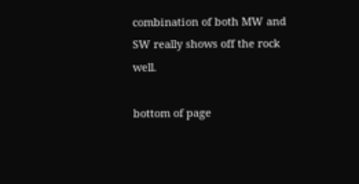combination of both MW and SW really shows off the rock well.

bottom of page